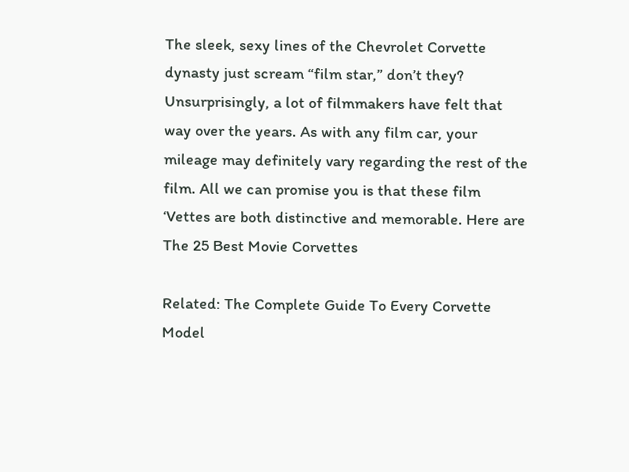The sleek, sexy lines of the Chevrolet Corvette dynasty just scream “film star,” don’t they? Unsurprisingly, a lot of filmmakers have felt that way over the years. As with any film car, your mileage may definitely vary regarding the rest of the film. All we can promise you is that these film ‘Vettes are both distinctive and memorable. Here are The 25 Best Movie Corvettes

Related: The Complete Guide To Every Corvette Model